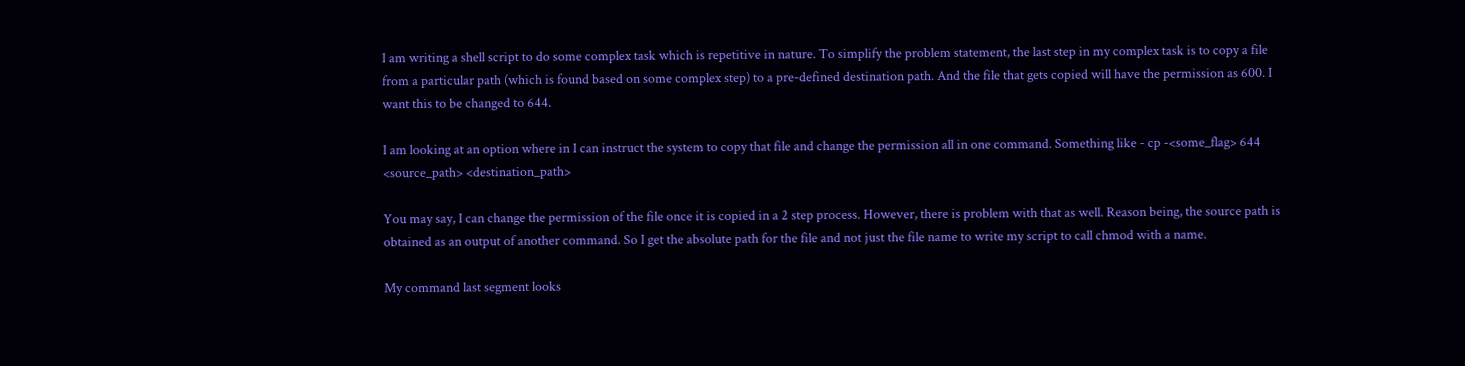I am writing a shell script to do some complex task which is repetitive in nature. To simplify the problem statement, the last step in my complex task is to copy a file from a particular path (which is found based on some complex step) to a pre-defined destination path. And the file that gets copied will have the permission as 600. I want this to be changed to 644.

I am looking at an option where in I can instruct the system to copy that file and change the permission all in one command. Something like - cp -<some_flag> 644 <source_path> <destination_path>

You may say, I can change the permission of the file once it is copied in a 2 step process. However, there is problem with that as well. Reason being, the source path is obtained as an output of another command. So I get the absolute path for the file and not just the file name to write my script to call chmod with a name.

My command last segment looks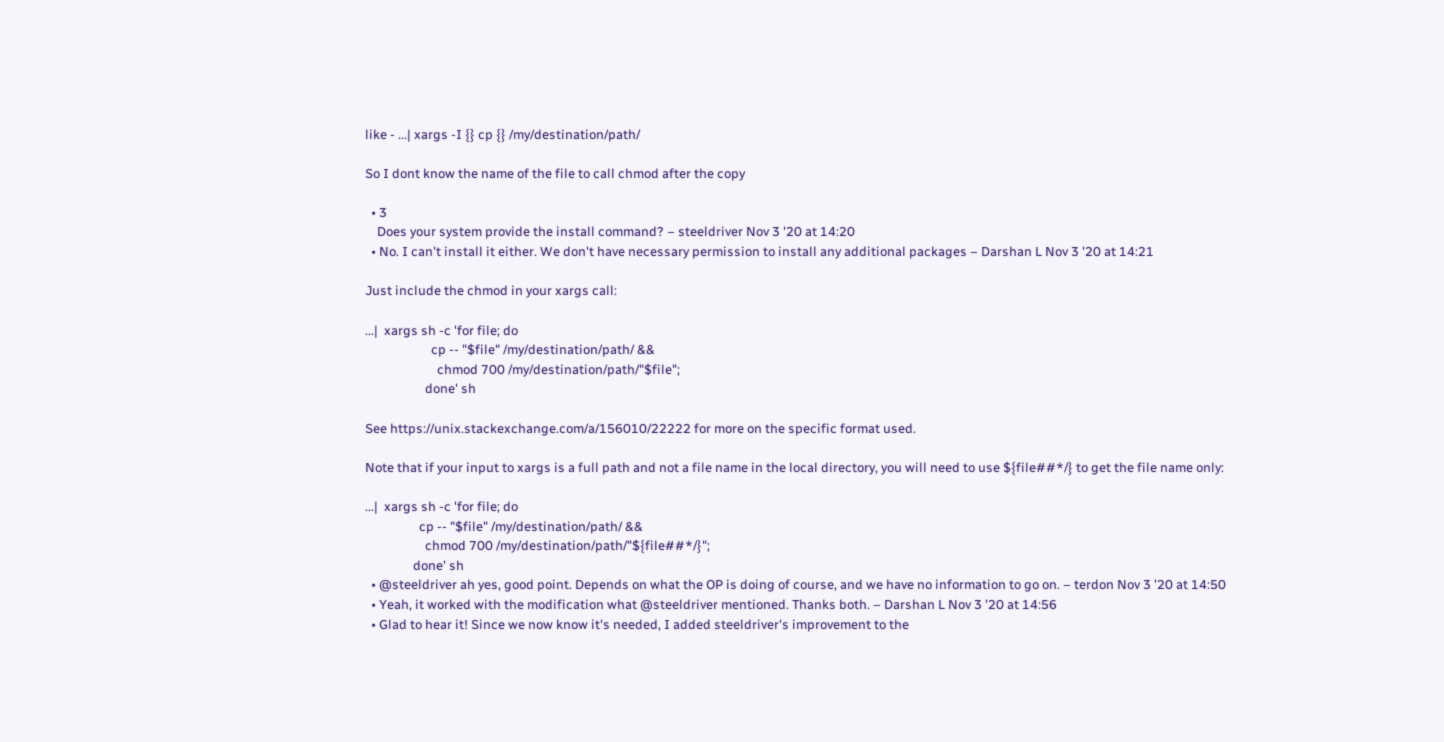like - ...| xargs -I {} cp {} /my/destination/path/

So I dont know the name of the file to call chmod after the copy

  • 3
    Does your system provide the install command? – steeldriver Nov 3 '20 at 14:20
  • No. I can't install it either. We don't have necessary permission to install any additional packages – Darshan L Nov 3 '20 at 14:21

Just include the chmod in your xargs call:

...|  xargs sh -c 'for file; do
                      cp -- "$file" /my/destination/path/ &&
                        chmod 700 /my/destination/path/"$file";
                    done' sh

See https://unix.stackexchange.com/a/156010/22222 for more on the specific format used.

Note that if your input to xargs is a full path and not a file name in the local directory, you will need to use ${file##*/} to get the file name only:

...|  xargs sh -c 'for file; do
                  cp -- "$file" /my/destination/path/ &&
                    chmod 700 /my/destination/path/"${file##*/}";
                done' sh
  • @steeldriver ah yes, good point. Depends on what the OP is doing of course, and we have no information to go on. – terdon Nov 3 '20 at 14:50
  • Yeah, it worked with the modification what @steeldriver mentioned. Thanks both. – Darshan L Nov 3 '20 at 14:56
  • Glad to hear it! Since we now know it's needed, I added steeldriver's improvement to the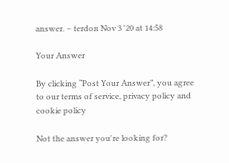answer. – terdon Nov 3 '20 at 14:58

Your Answer

By clicking “Post Your Answer”, you agree to our terms of service, privacy policy and cookie policy

Not the answer you're looking for?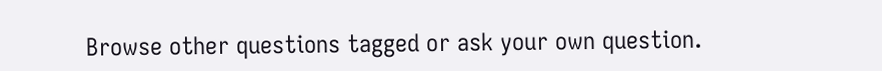Browse other questions tagged or ask your own question.